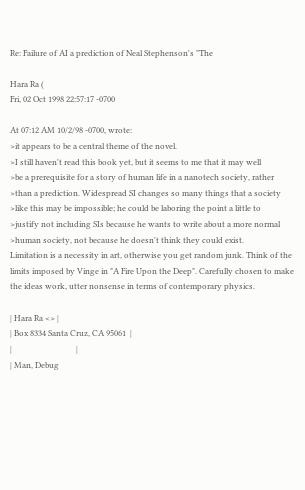Re: Failure of AI a prediction of Neal Stephenson's "The

Hara Ra (
Fri, 02 Oct 1998 22:57:17 -0700

At 07:12 AM 10/2/98 -0700, wrote:
>it appears to be a central theme of the novel.
>I still haven't read this book yet, but it seems to me that it may well
>be a prerequisite for a story of human life in a nanotech society, rather
>than a prediction. Widespread SI changes so many things that a society
>like this may be impossible; he could be laboring the point a little to
>justify not including SIs because he wants to write about a more normal
>human society, not because he doesn't think they could exist.
Limitation is a necessity in art, otherwise you get random junk. Think of the limits imposed by Vinge in "A Fire Upon the Deep". Carefully chosen to make the ideas work, utter nonsense in terms of contemporary physics.

| Hara Ra <> |
| Box 8334 Santa Cruz, CA 95061  |
|                                |
| Man, Debug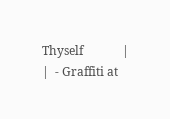Thyself             |
|  - Graffiti at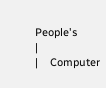People's        |
|    Computer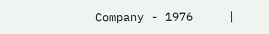Company - 1976     |